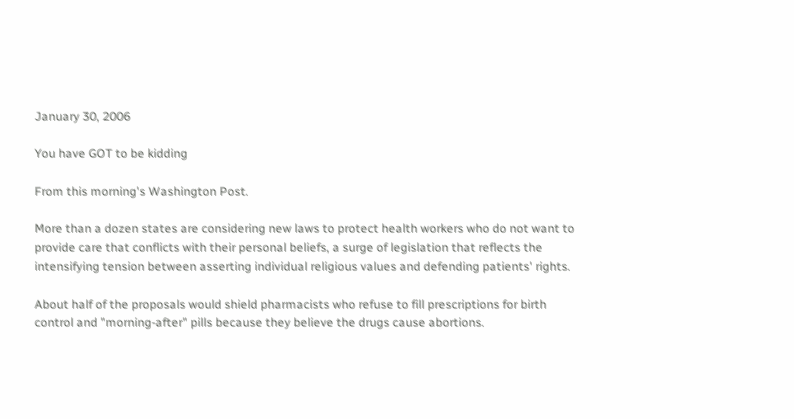January 30, 2006

You have GOT to be kidding

From this morning's Washington Post.

More than a dozen states are considering new laws to protect health workers who do not want to provide care that conflicts with their personal beliefs, a surge of legislation that reflects the intensifying tension between asserting individual religious values and defending patients' rights.

About half of the proposals would shield pharmacists who refuse to fill prescriptions for birth control and "morning-after" pills because they believe the drugs cause abortions.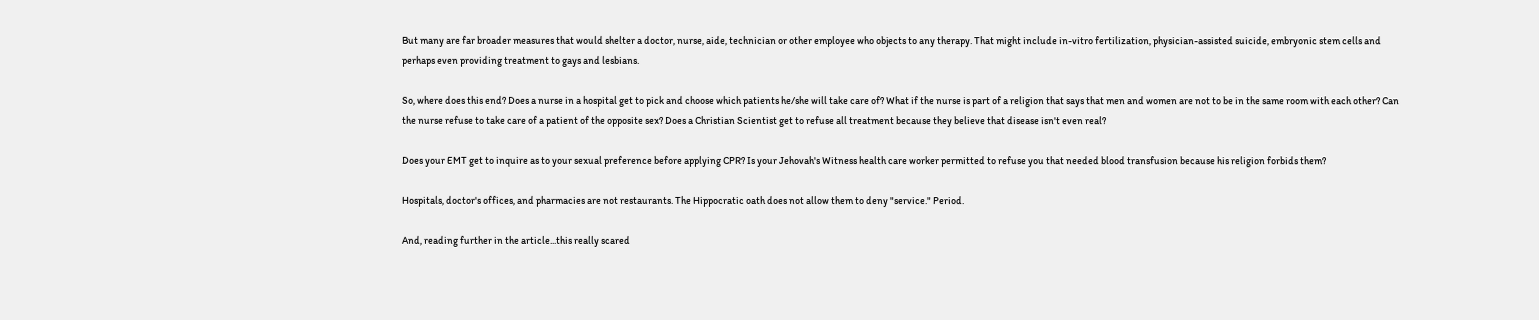But many are far broader measures that would shelter a doctor, nurse, aide, technician or other employee who objects to any therapy. That might include in-vitro fertilization, physician-assisted suicide, embryonic stem cells and perhaps even providing treatment to gays and lesbians.

So, where does this end? Does a nurse in a hospital get to pick and choose which patients he/she will take care of? What if the nurse is part of a religion that says that men and women are not to be in the same room with each other? Can the nurse refuse to take care of a patient of the opposite sex? Does a Christian Scientist get to refuse all treatment because they believe that disease isn't even real?

Does your EMT get to inquire as to your sexual preference before applying CPR? Is your Jehovah's Witness health care worker permitted to refuse you that needed blood transfusion because his religion forbids them?

Hospitals, doctor's offices, and pharmacies are not restaurants. The Hippocratic oath does not allow them to deny "service." Period.

And, reading further in the article...this really scared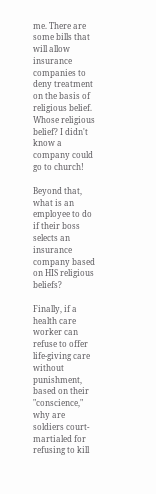me. There are some bills that will allow insurance companies to deny treatment on the basis of religious belief. Whose religious belief? I didn't know a company could go to church!

Beyond that, what is an employee to do if their boss selects an insurance company based on HIS religious beliefs?

Finally, if a health care worker can refuse to offer life-giving care without punishment, based on their "conscience," why are soldiers court-martialed for refusing to kill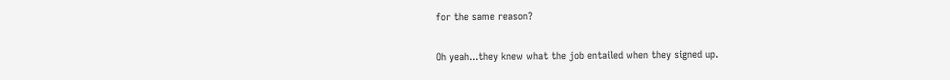for the same reason?

Oh yeah...they knew what the job entailed when they signed up.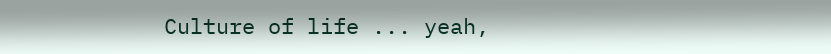Culture of life ... yeah,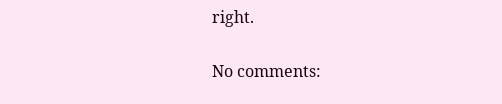right.

No comments: